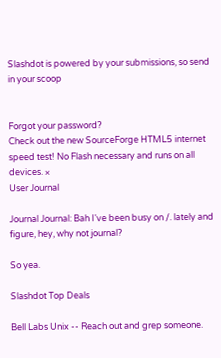Slashdot is powered by your submissions, so send in your scoop


Forgot your password?
Check out the new SourceForge HTML5 internet speed test! No Flash necessary and runs on all devices. ×
User Journal

Journal Journal: Bah I've been busy on /. lately and figure, hey, why not journal?

So yea.

Slashdot Top Deals

Bell Labs Unix -- Reach out and grep someone.